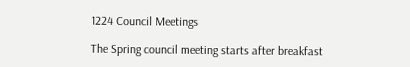1224 Council Meetings

The Spring council meeting starts after breakfast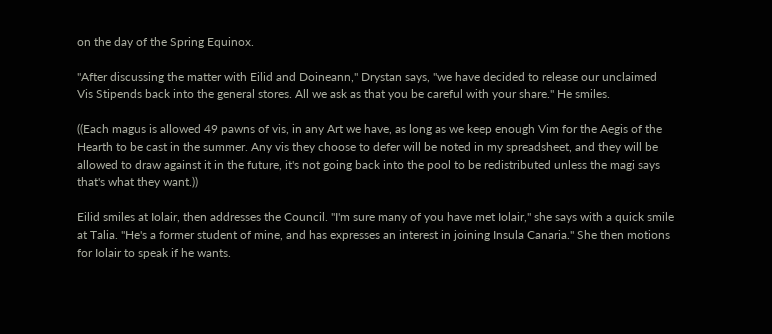on the day of the Spring Equinox.

"After discussing the matter with Eilid and Doineann," Drystan says, "we have decided to release our unclaimed Vis Stipends back into the general stores. All we ask as that you be careful with your share." He smiles.

((Each magus is allowed 49 pawns of vis, in any Art we have, as long as we keep enough Vim for the Aegis of the Hearth to be cast in the summer. Any vis they choose to defer will be noted in my spreadsheet, and they will be allowed to draw against it in the future, it's not going back into the pool to be redistributed unless the magi says that's what they want.))

Eilid smiles at Iolair, then addresses the Council. "I'm sure many of you have met Iolair," she says with a quick smile at Talia. "He's a former student of mine, and has expresses an interest in joining Insula Canaria." She then motions for Iolair to speak if he wants.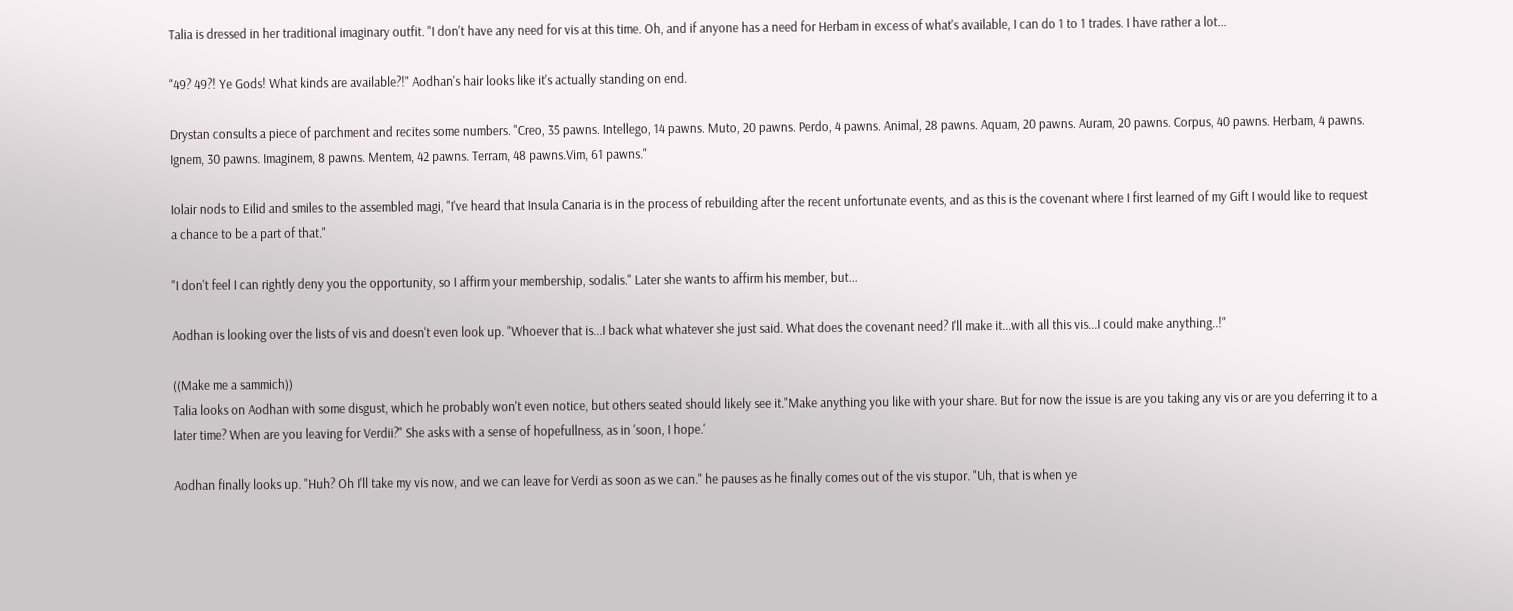Talia is dressed in her traditional imaginary outfit. "I don't have any need for vis at this time. Oh, and if anyone has a need for Herbam in excess of what's available, I can do 1 to 1 trades. I have rather a lot...

"49? 49?! Ye Gods! What kinds are available?!" Aodhan's hair looks like it's actually standing on end.

Drystan consults a piece of parchment and recites some numbers. "Creo, 35 pawns. Intellego, 14 pawns. Muto, 20 pawns. Perdo, 4 pawns. Animal, 28 pawns. Aquam, 20 pawns. Auram, 20 pawns. Corpus, 40 pawns. Herbam, 4 pawns. Ignem, 30 pawns. Imaginem, 8 pawns. Mentem, 42 pawns. Terram, 48 pawns.Vim, 61 pawns."

Iolair nods to Eilid and smiles to the assembled magi, "I've heard that Insula Canaria is in the process of rebuilding after the recent unfortunate events, and as this is the covenant where I first learned of my Gift I would like to request a chance to be a part of that."

"I don't feel I can rightly deny you the opportunity, so I affirm your membership, sodalis." Later she wants to affirm his member, but...

Aodhan is looking over the lists of vis and doesn't even look up. "Whoever that is...I back what whatever she just said. What does the covenant need? I'll make it...with all this vis...I could make anything..!"

((Make me a sammich))
Talia looks on Aodhan with some disgust, which he probably won't even notice, but others seated should likely see it."Make anything you like with your share. But for now the issue is are you taking any vis or are you deferring it to a later time? When are you leaving for Verdii?" She asks with a sense of hopefullness, as in 'soon, I hope.'

Aodhan finally looks up. "Huh? Oh I'll take my vis now, and we can leave for Verdi as soon as we can." he pauses as he finally comes out of the vis stupor. "Uh, that is when ye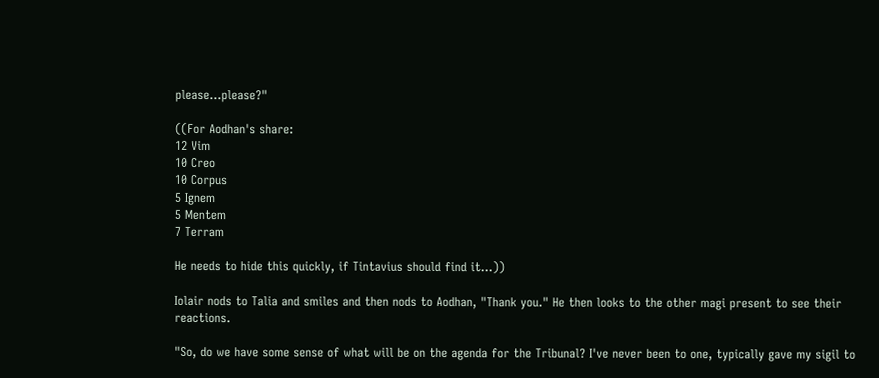please...please?"

((For Aodhan's share:
12 Vim
10 Creo
10 Corpus
5 Ignem
5 Mentem
7 Terram

He needs to hide this quickly, if Tintavius should find it...))

Iolair nods to Talia and smiles and then nods to Aodhan, "Thank you." He then looks to the other magi present to see their reactions.

"So, do we have some sense of what will be on the agenda for the Tribunal? I've never been to one, typically gave my sigil to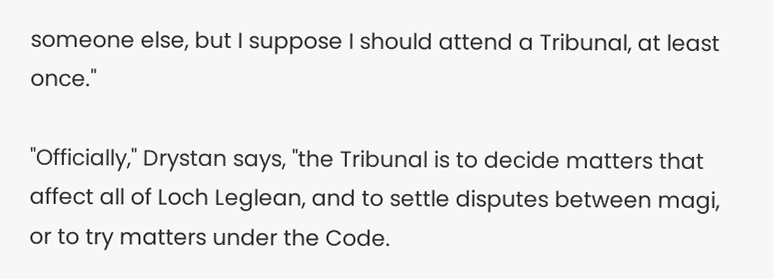someone else, but I suppose I should attend a Tribunal, at least once."

"Officially," Drystan says, "the Tribunal is to decide matters that affect all of Loch Leglean, and to settle disputes between magi, or to try matters under the Code.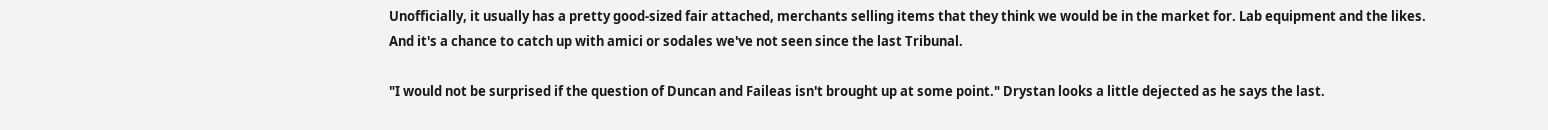Unofficially, it usually has a pretty good-sized fair attached, merchants selling items that they think we would be in the market for. Lab equipment and the likes. And it's a chance to catch up with amici or sodales we've not seen since the last Tribunal.

"I would not be surprised if the question of Duncan and Faileas isn't brought up at some point." Drystan looks a little dejected as he says the last.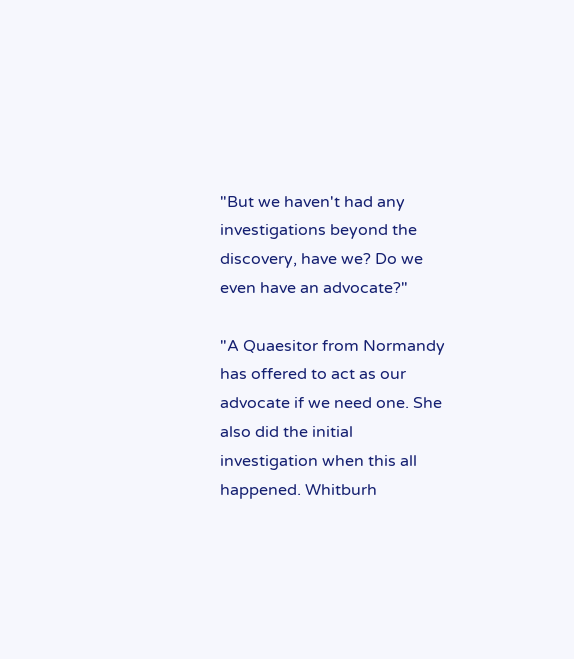"But we haven't had any investigations beyond the discovery, have we? Do we even have an advocate?"

"A Quaesitor from Normandy has offered to act as our advocate if we need one. She also did the initial investigation when this all happened. Whitburh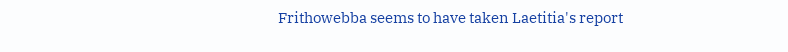Frithowebba seems to have taken Laetitia's report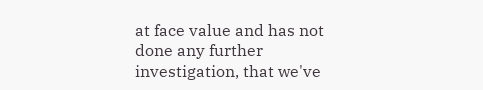at face value and has not done any further investigation, that we've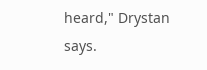heard," Drystan says.